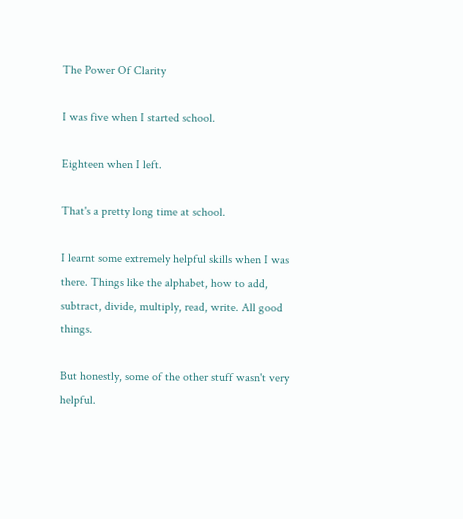The Power Of Clarity

I was five when I started school.

Eighteen when I left.

That's a pretty long time at school.

I learnt some extremely helpful skills when I was there. Things like the alphabet, how to add, subtract, divide, multiply, read, write. All good things.

But honestly, some of the other stuff wasn't very helpful.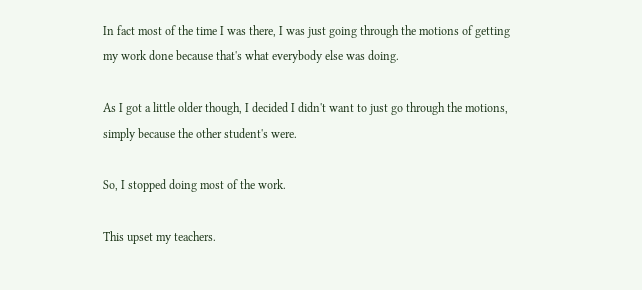In fact most of the time I was there, I was just going through the motions of getting my work done because that's what everybody else was doing.

As I got a little older though, I decided I didn't want to just go through the motions, simply because the other student's were.

So, I stopped doing most of the work.

This upset my teachers.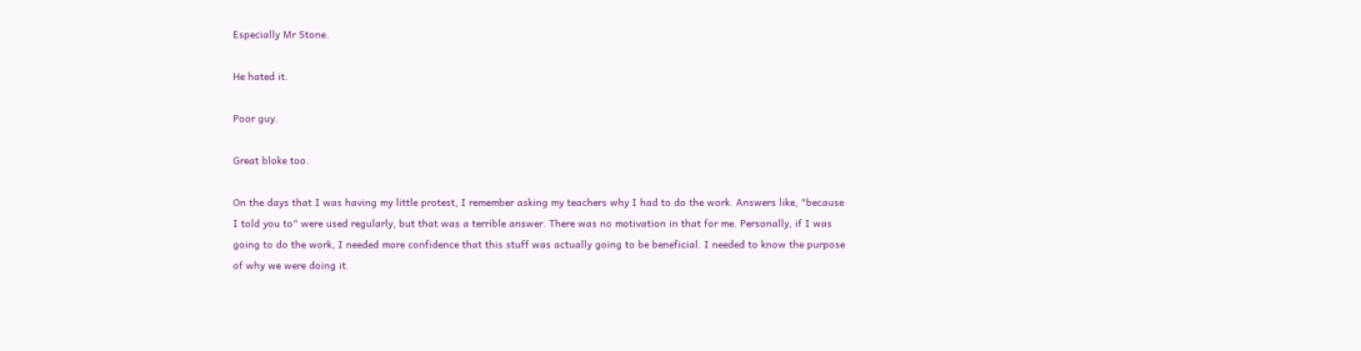Especially Mr Stone.

He hated it.

Poor guy.

Great bloke too.

On the days that I was having my little protest, I remember asking my teachers why I had to do the work. Answers like, "because I told you to" were used regularly, but that was a terrible answer. There was no motivation in that for me. Personally, if I was going to do the work, I needed more confidence that this stuff was actually going to be beneficial. I needed to know the purpose of why we were doing it.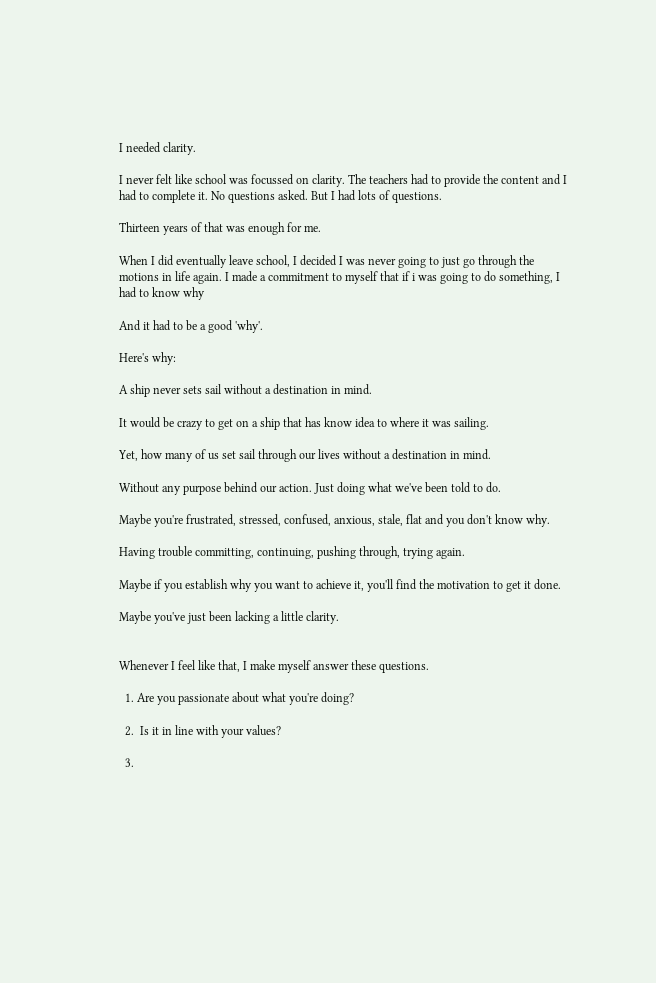I needed clarity.

I never felt like school was focussed on clarity. The teachers had to provide the content and I had to complete it. No questions asked. But I had lots of questions.

Thirteen years of that was enough for me.

When I did eventually leave school, I decided I was never going to just go through the motions in life again. I made a commitment to myself that if i was going to do something, I had to know why

And it had to be a good 'why'.

Here's why:

A ship never sets sail without a destination in mind.

It would be crazy to get on a ship that has know idea to where it was sailing.

Yet, how many of us set sail through our lives without a destination in mind.

Without any purpose behind our action. Just doing what we've been told to do.

Maybe you're frustrated, stressed, confused, anxious, stale, flat and you don't know why.

Having trouble committing, continuing, pushing through, trying again.

Maybe if you establish why you want to achieve it, you'll find the motivation to get it done.

Maybe you've just been lacking a little clarity.


Whenever I feel like that, I make myself answer these questions.

  1. Are you passionate about what you're doing?

  2.  Is it in line with your values?

  3.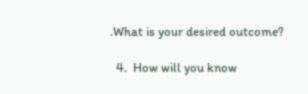.What is your desired outcome?

  4.  How will you know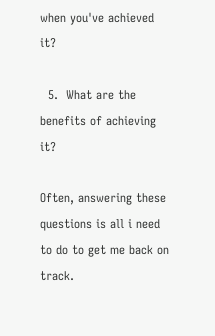when you've achieved it?

  5.  What are the benefits of achieving it?

Often, answering these questions is all i need to do to get me back on track.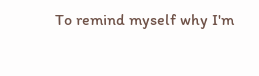To remind myself why I'm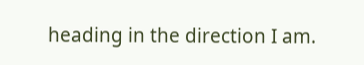heading in the direction I am.